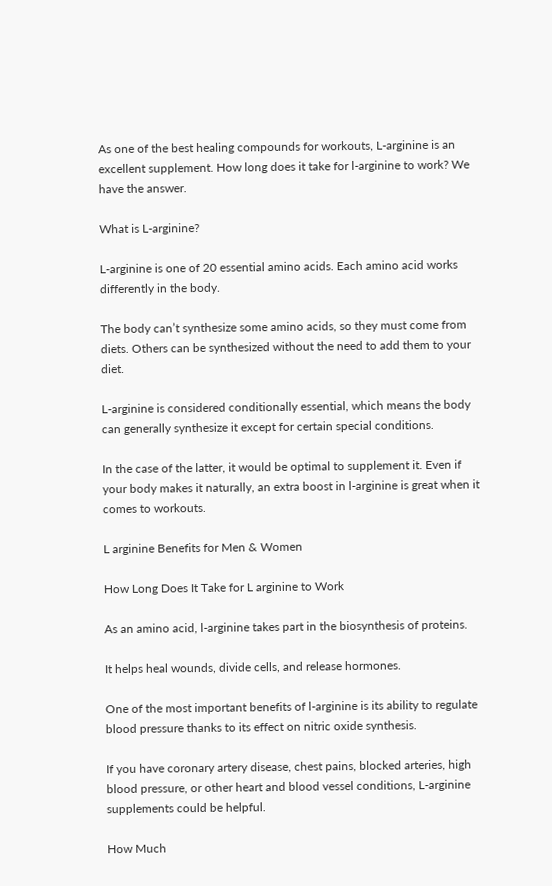As one of the best healing compounds for workouts, L-arginine is an excellent supplement. How long does it take for l-arginine to work? We have the answer.

What is L-arginine?

L-arginine is one of 20 essential amino acids. Each amino acid works differently in the body.

The body can’t synthesize some amino acids, so they must come from diets. Others can be synthesized without the need to add them to your diet.

L-arginine is considered conditionally essential, which means the body can generally synthesize it except for certain special conditions.

In the case of the latter, it would be optimal to supplement it. Even if your body makes it naturally, an extra boost in l-arginine is great when it comes to workouts.

L arginine Benefits for Men & Women

How Long Does It Take for L arginine to Work

As an amino acid, l-arginine takes part in the biosynthesis of proteins.

It helps heal wounds, divide cells, and release hormones.

One of the most important benefits of l-arginine is its ability to regulate blood pressure thanks to its effect on nitric oxide synthesis.

If you have coronary artery disease, chest pains, blocked arteries, high blood pressure, or other heart and blood vessel conditions, L-arginine supplements could be helpful.

How Much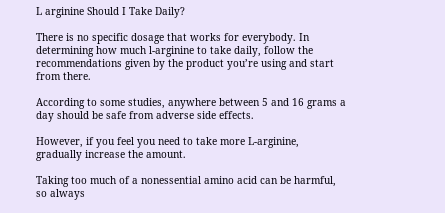L arginine Should I Take Daily?

There is no specific dosage that works for everybody. In determining how much l-arginine to take daily, follow the recommendations given by the product you’re using and start from there.

According to some studies, anywhere between 5 and 16 grams a day should be safe from adverse side effects.

However, if you feel you need to take more L-arginine, gradually increase the amount.

Taking too much of a nonessential amino acid can be harmful, so always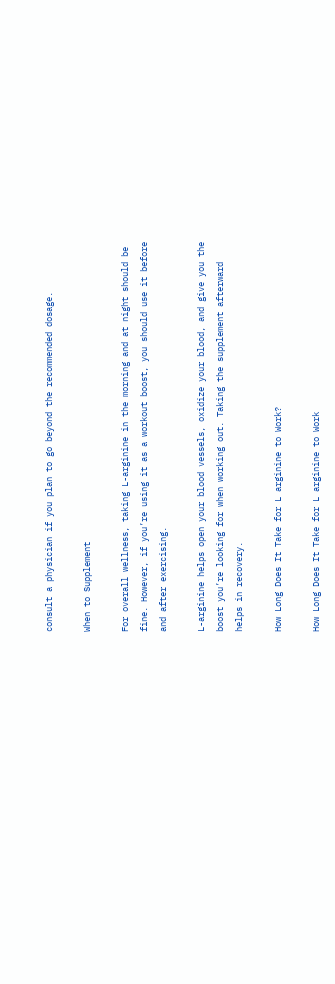consult a physician if you plan to go beyond the recommended dosage.

When to Supplement

For overall wellness, taking L-arginine in the morning and at night should be fine. However, if you’re using it as a workout boost, you should use it before and after exercising.

L-arginine helps open your blood vessels, oxidize your blood, and give you the boost you’re looking for when working out. Taking the supplement afterward helps in recovery.

How Long Does It Take for L arginine to Work?

How Long Does It Take for L arginine to Work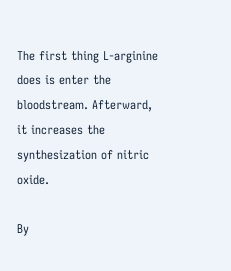The first thing L-arginine does is enter the bloodstream. Afterward, it increases the synthesization of nitric oxide.

By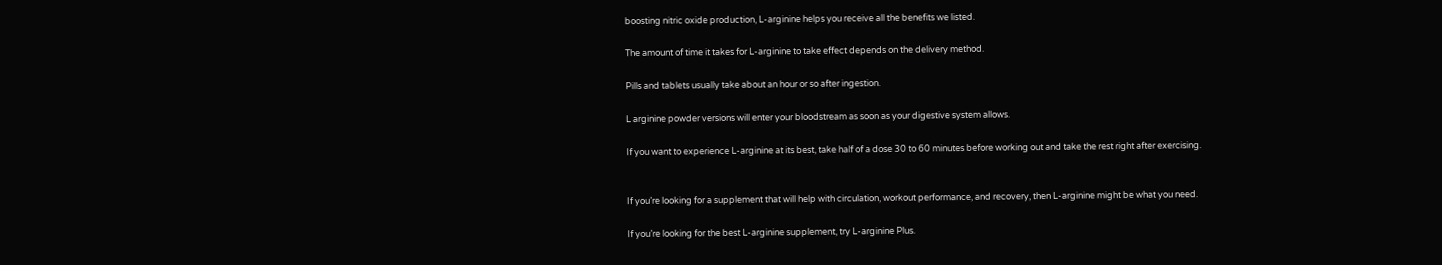boosting nitric oxide production, L-arginine helps you receive all the benefits we listed.

The amount of time it takes for L-arginine to take effect depends on the delivery method.

Pills and tablets usually take about an hour or so after ingestion.

L arginine powder versions will enter your bloodstream as soon as your digestive system allows.

If you want to experience L-arginine at its best, take half of a dose 30 to 60 minutes before working out and take the rest right after exercising.


If you’re looking for a supplement that will help with circulation, workout performance, and recovery, then L-arginine might be what you need.

If you’re looking for the best L-arginine supplement, try L-arginine Plus.